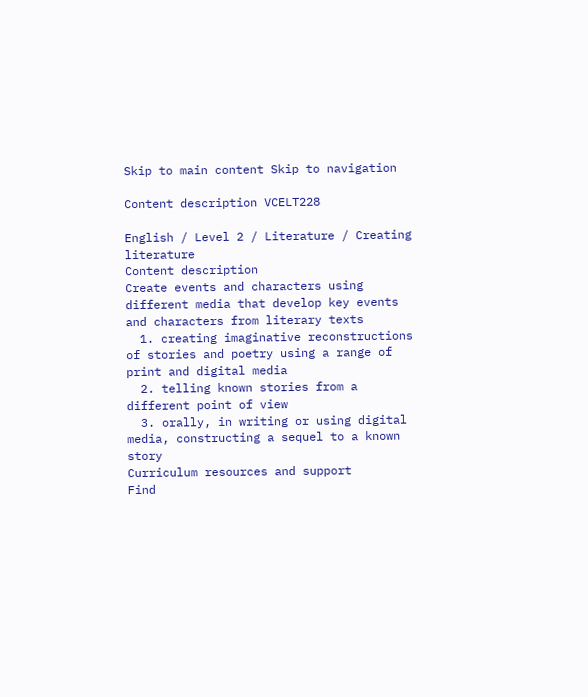Skip to main content Skip to navigation

Content description VCELT228

English / Level 2 / Literature / Creating literature
Content description
Create events and characters using different media that develop key events and characters from literary texts
  1. creating imaginative reconstructions of stories and poetry using a range of print and digital media
  2. telling known stories from a different point of view
  3. orally, in writing or using digital media, constructing a sequel to a known story
Curriculum resources and support
Find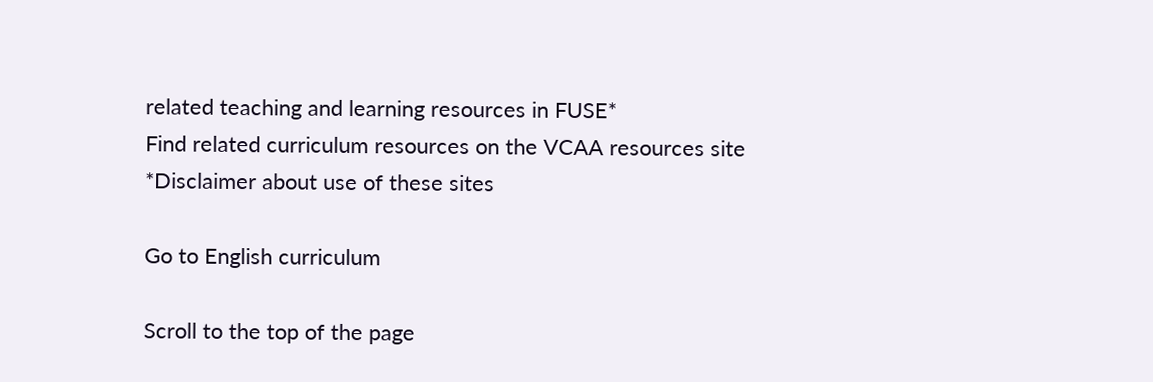related teaching and learning resources in FUSE*
Find related curriculum resources on the VCAA resources site
*Disclaimer about use of these sites

Go to English curriculum

Scroll to the top of the page